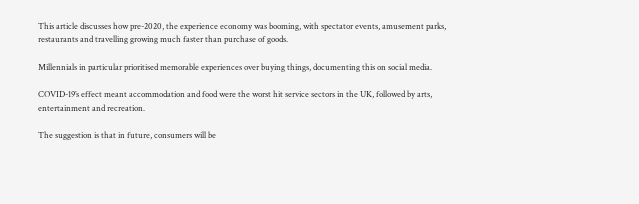This article discusses how pre-2020, the experience economy was booming, with spectator events, amusement parks, restaurants and travelling growing much faster than purchase of goods.

Millennials in particular prioritised memorable experiences over buying things, documenting this on social media.

COVID-19’s effect meant accommodation and food were the worst hit service sectors in the UK, followed by arts, entertainment and recreation.

The suggestion is that in future, consumers will be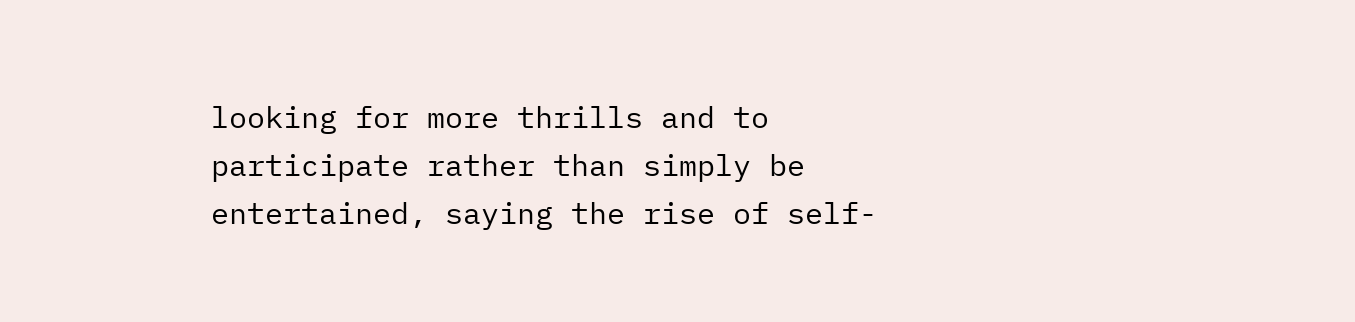looking for more thrills and to participate rather than simply be entertained, saying the rise of self-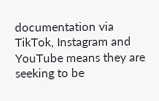documentation via TikTok, Instagram and YouTube means they are seeking to be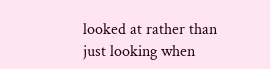looked at rather than just looking when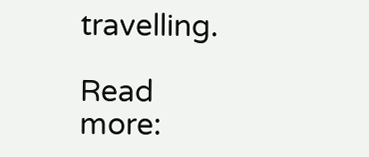travelling.

Read more: